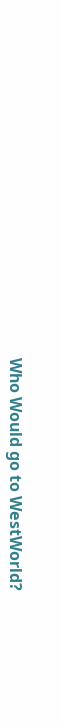Who Would go to WestWorld?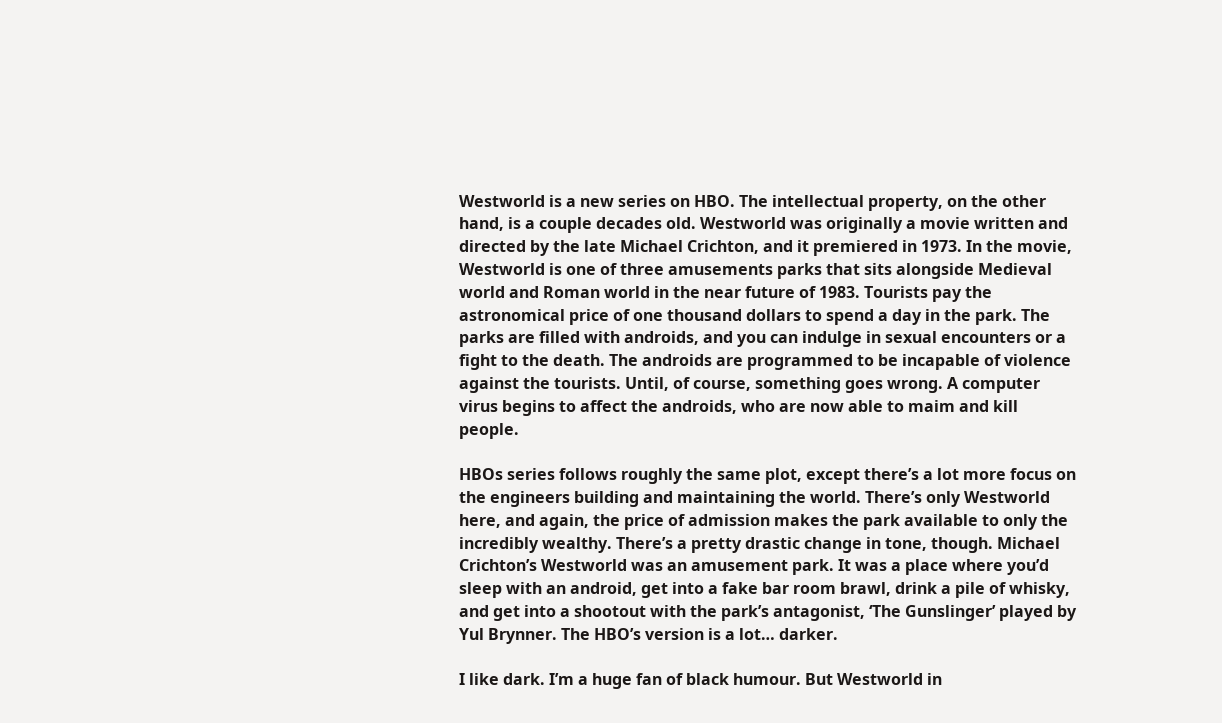Westworld is a new series on HBO. The intellectual property, on the other hand, is a couple decades old. Westworld was originally a movie written and directed by the late Michael Crichton, and it premiered in 1973. In the movie, Westworld is one of three amusements parks that sits alongside Medieval world and Roman world in the near future of 1983. Tourists pay the astronomical price of one thousand dollars to spend a day in the park. The parks are filled with androids, and you can indulge in sexual encounters or a fight to the death. The androids are programmed to be incapable of violence against the tourists. Until, of course, something goes wrong. A computer virus begins to affect the androids, who are now able to maim and kill people.

HBOs series follows roughly the same plot, except there’s a lot more focus on the engineers building and maintaining the world. There’s only Westworld here, and again, the price of admission makes the park available to only the incredibly wealthy. There’s a pretty drastic change in tone, though. Michael Crichton’s Westworld was an amusement park. It was a place where you’d sleep with an android, get into a fake bar room brawl, drink a pile of whisky, and get into a shootout with the park’s antagonist, ‘The Gunslinger’ played by Yul Brynner. The HBO’s version is a lot… darker.

I like dark. I’m a huge fan of black humour. But Westworld in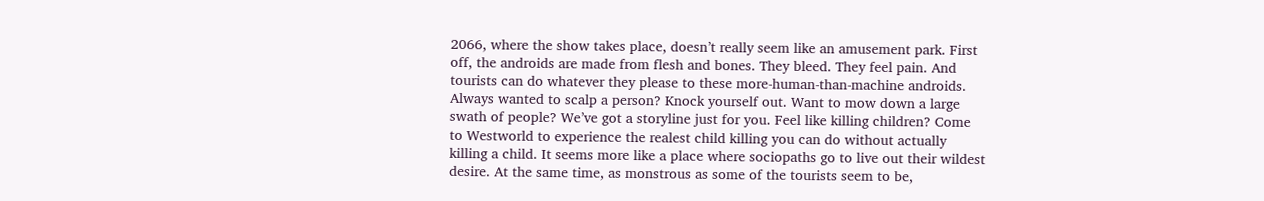2066, where the show takes place, doesn’t really seem like an amusement park. First off, the androids are made from flesh and bones. They bleed. They feel pain. And tourists can do whatever they please to these more-human-than-machine androids. Always wanted to scalp a person? Knock yourself out. Want to mow down a large swath of people? We’ve got a storyline just for you. Feel like killing children? Come to Westworld to experience the realest child killing you can do without actually killing a child. It seems more like a place where sociopaths go to live out their wildest desire. At the same time, as monstrous as some of the tourists seem to be,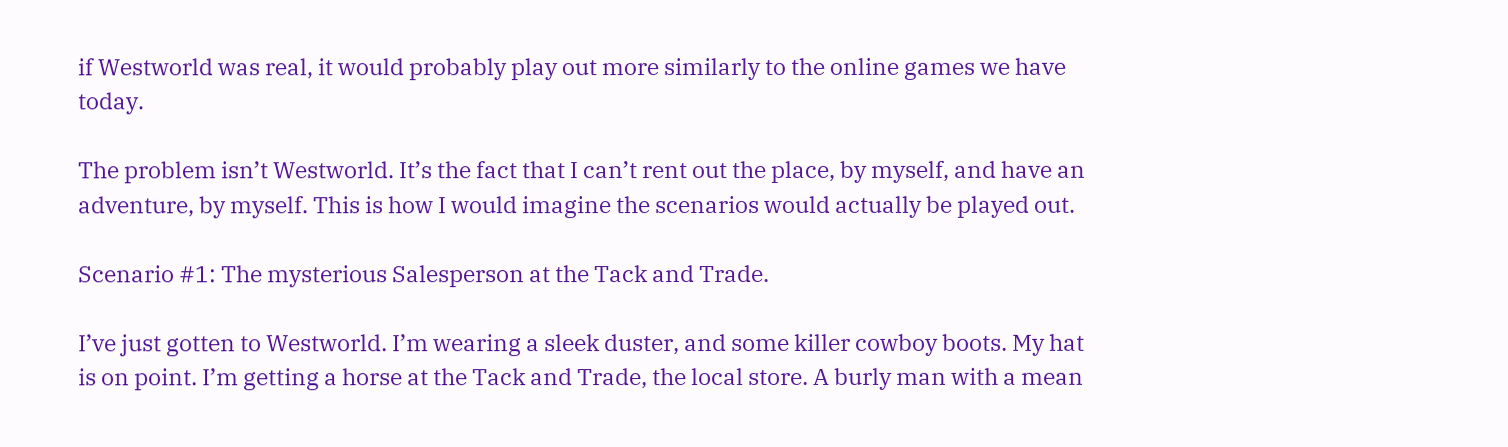if Westworld was real, it would probably play out more similarly to the online games we have today.

The problem isn’t Westworld. It’s the fact that I can’t rent out the place, by myself, and have an adventure, by myself. This is how I would imagine the scenarios would actually be played out.

Scenario #1: The mysterious Salesperson at the Tack and Trade.

I’ve just gotten to Westworld. I’m wearing a sleek duster, and some killer cowboy boots. My hat is on point. I’m getting a horse at the Tack and Trade, the local store. A burly man with a mean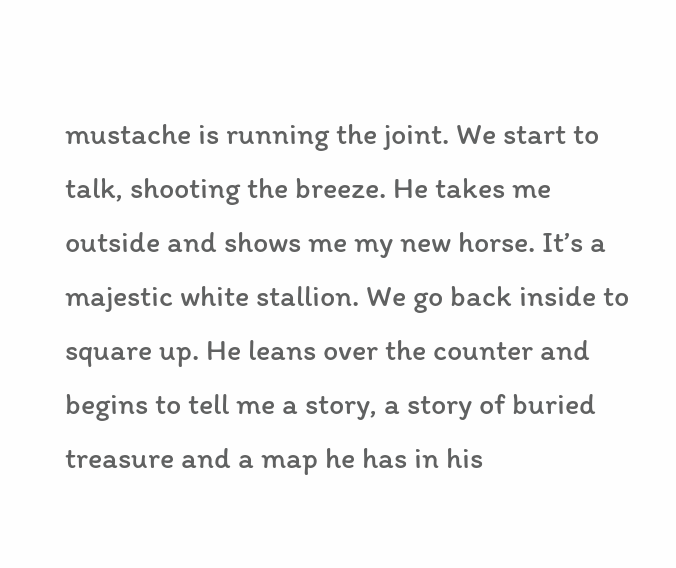mustache is running the joint. We start to talk, shooting the breeze. He takes me outside and shows me my new horse. It’s a majestic white stallion. We go back inside to square up. He leans over the counter and begins to tell me a story, a story of buried treasure and a map he has in his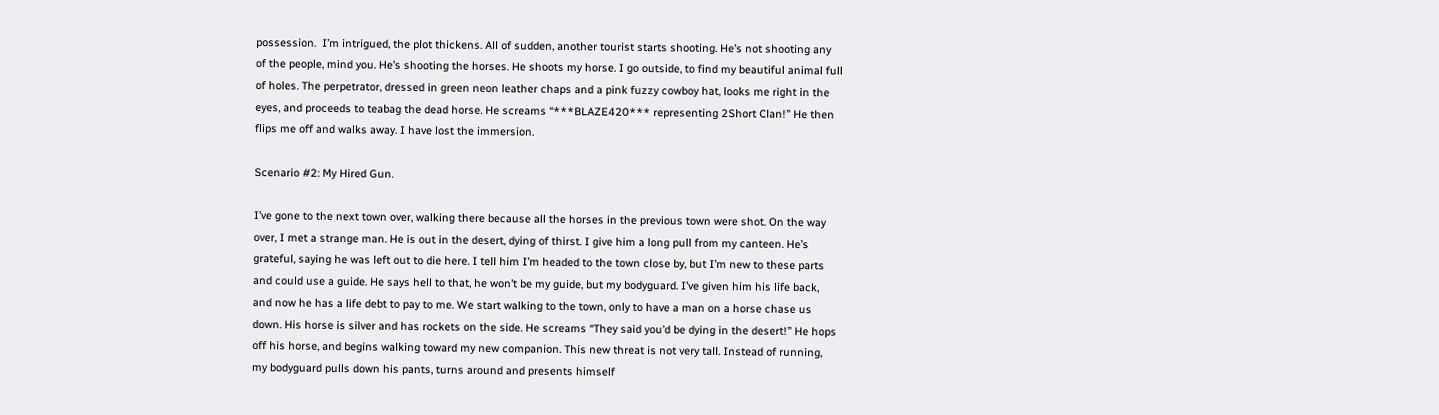possession.  I’m intrigued, the plot thickens. All of sudden, another tourist starts shooting. He’s not shooting any of the people, mind you. He’s shooting the horses. He shoots my horse. I go outside, to find my beautiful animal full of holes. The perpetrator, dressed in green neon leather chaps and a pink fuzzy cowboy hat, looks me right in the eyes, and proceeds to teabag the dead horse. He screams “***BLAZE420*** representing 2Short Clan!” He then flips me off and walks away. I have lost the immersion.

Scenario #2: My Hired Gun.

I’ve gone to the next town over, walking there because all the horses in the previous town were shot. On the way over, I met a strange man. He is out in the desert, dying of thirst. I give him a long pull from my canteen. He’s grateful, saying he was left out to die here. I tell him I’m headed to the town close by, but I’m new to these parts and could use a guide. He says hell to that, he won’t be my guide, but my bodyguard. I’ve given him his life back, and now he has a life debt to pay to me. We start walking to the town, only to have a man on a horse chase us down. His horse is silver and has rockets on the side. He screams “They said you’d be dying in the desert!” He hops off his horse, and begins walking toward my new companion. This new threat is not very tall. Instead of running, my bodyguard pulls down his pants, turns around and presents himself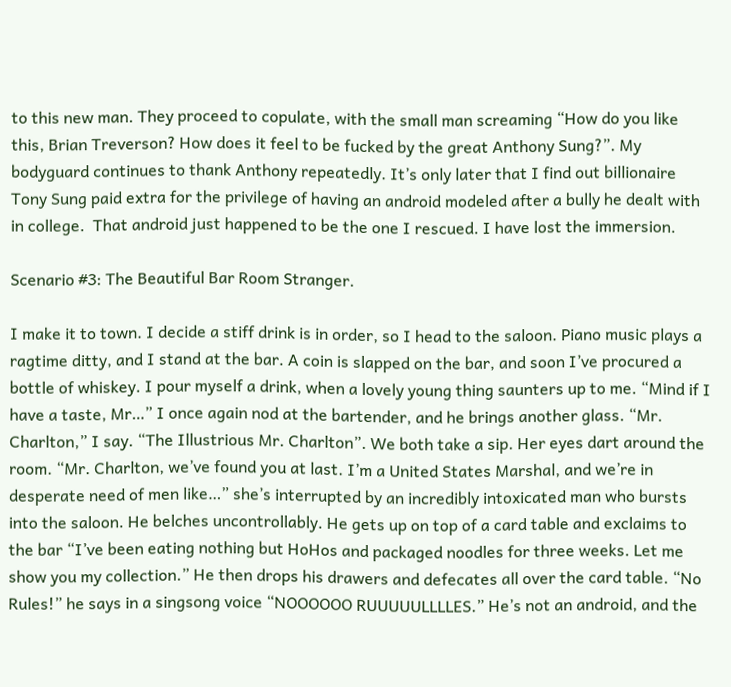to this new man. They proceed to copulate, with the small man screaming “How do you like this, Brian Treverson? How does it feel to be fucked by the great Anthony Sung?”. My bodyguard continues to thank Anthony repeatedly. It’s only later that I find out billionaire Tony Sung paid extra for the privilege of having an android modeled after a bully he dealt with in college.  That android just happened to be the one I rescued. I have lost the immersion.

Scenario #3: The Beautiful Bar Room Stranger.

I make it to town. I decide a stiff drink is in order, so I head to the saloon. Piano music plays a ragtime ditty, and I stand at the bar. A coin is slapped on the bar, and soon I’ve procured a bottle of whiskey. I pour myself a drink, when a lovely young thing saunters up to me. “Mind if I have a taste, Mr…” I once again nod at the bartender, and he brings another glass. “Mr. Charlton,” I say. “The Illustrious Mr. Charlton”. We both take a sip. Her eyes dart around the room. “Mr. Charlton, we’ve found you at last. I’m a United States Marshal, and we’re in desperate need of men like…” she’s interrupted by an incredibly intoxicated man who bursts into the saloon. He belches uncontrollably. He gets up on top of a card table and exclaims to the bar “I’ve been eating nothing but HoHos and packaged noodles for three weeks. Let me show you my collection.” He then drops his drawers and defecates all over the card table. “No Rules!” he says in a singsong voice “NOOOOOO RUUUUULLLLES.” He’s not an android, and the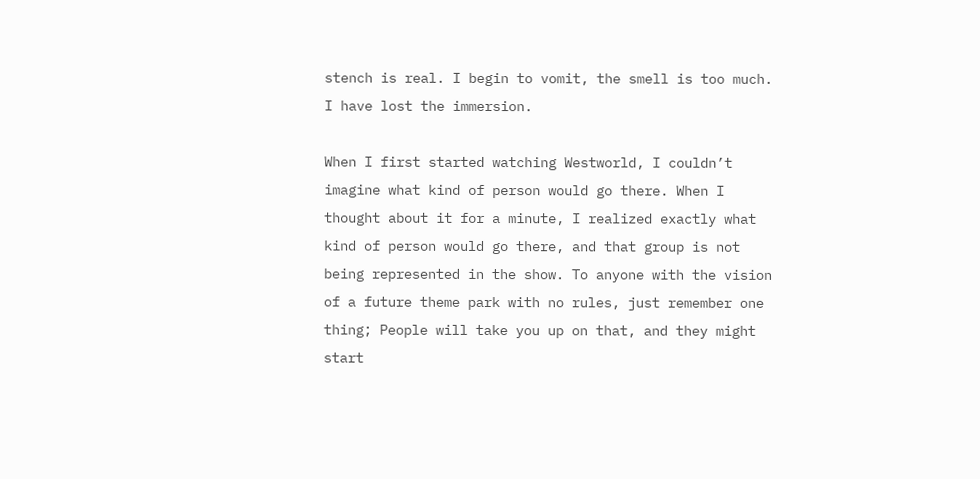stench is real. I begin to vomit, the smell is too much. I have lost the immersion.

When I first started watching Westworld, I couldn’t imagine what kind of person would go there. When I thought about it for a minute, I realized exactly what kind of person would go there, and that group is not being represented in the show. To anyone with the vision of a future theme park with no rules, just remember one thing; People will take you up on that, and they might start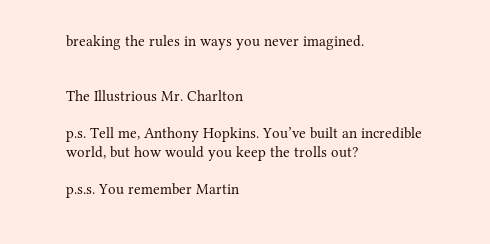breaking the rules in ways you never imagined.


The Illustrious Mr. Charlton

p.s. Tell me, Anthony Hopkins. You’ve built an incredible world, but how would you keep the trolls out?

p.s.s. You remember Martin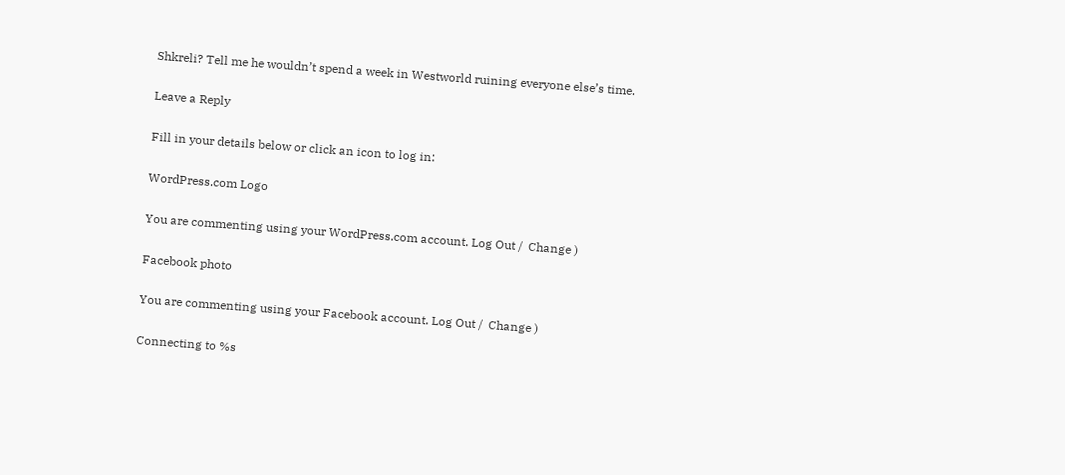Shkreli? Tell me he wouldn’t spend a week in Westworld ruining everyone else’s time.

Leave a Reply

Fill in your details below or click an icon to log in:

WordPress.com Logo

You are commenting using your WordPress.com account. Log Out /  Change )

Facebook photo

You are commenting using your Facebook account. Log Out /  Change )

Connecting to %s